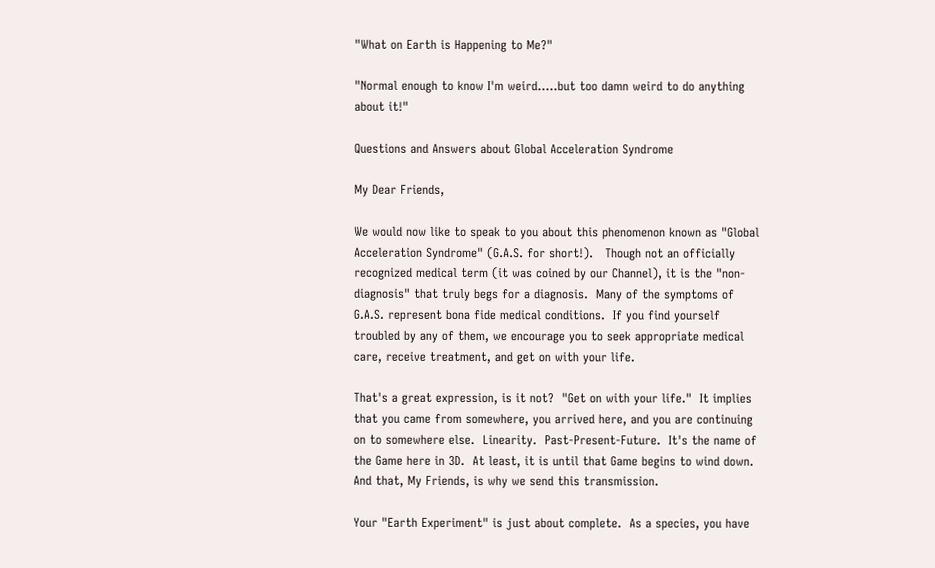"What on Earth is Happening to Me?"

"Normal enough to know I'm weird.....but too damn weird to do anything about it!"

Questions and Answers about Global Acceleration Syndrome

My Dear Friends,

We would now like to speak to you about this phenomenon known as "Global Acceleration Syndrome" (G.A.S. for short!).   Though not an officially recognized medical term (it was coined by our Channel), it is the "non-diagnosis" that truly begs for a diagnosis.  Many of the symptoms of G.A.S. represent bona fide medical conditions.  If you find yourself troubled by any of them, we encourage you to seek appropriate medical care, receive treatment, and get on with your life.

That's a great expression, is it not?  "Get on with your life."  It implies that you came from somewhere, you arrived here, and you are continuing on to somewhere else.  Linearity.  Past-Present-Future.  It's the name of the Game here in 3D.  At least, it is until that Game begins to wind down.  And that, My Friends, is why we send this transmission.

Your "Earth Experiment" is just about complete.  As a species, you have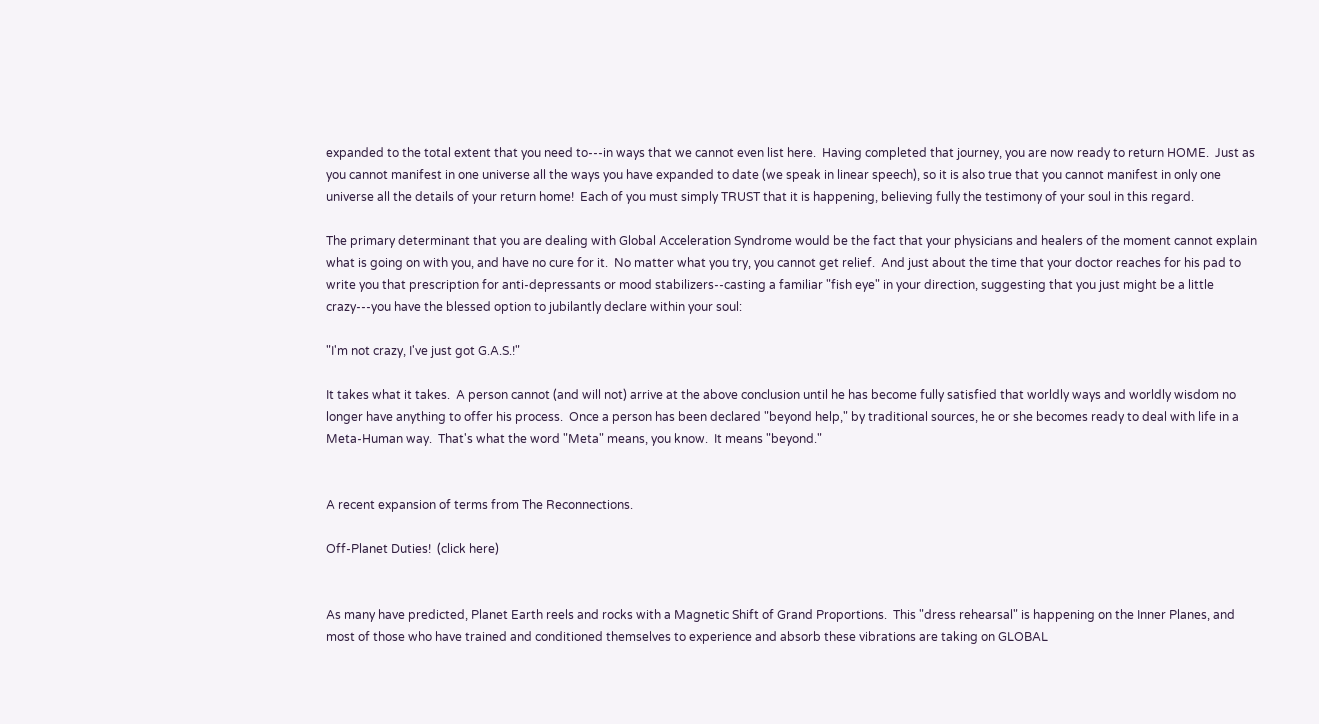expanded to the total extent that you need to---in ways that we cannot even list here.  Having completed that journey, you are now ready to return HOME.  Just as you cannot manifest in one universe all the ways you have expanded to date (we speak in linear speech), so it is also true that you cannot manifest in only one universe all the details of your return home!  Each of you must simply TRUST that it is happening, believing fully the testimony of your soul in this regard.

The primary determinant that you are dealing with Global Acceleration Syndrome would be the fact that your physicians and healers of the moment cannot explain what is going on with you, and have no cure for it.  No matter what you try, you cannot get relief.  And just about the time that your doctor reaches for his pad to write you that prescription for anti-depressants or mood stabilizers--casting a familiar "fish eye" in your direction, suggesting that you just might be a little crazy---you have the blessed option to jubilantly declare within your soul:

"I'm not crazy, I've just got G.A.S.!"

It takes what it takes.  A person cannot (and will not) arrive at the above conclusion until he has become fully satisfied that worldly ways and worldly wisdom no longer have anything to offer his process.  Once a person has been declared "beyond help," by traditional sources, he or she becomes ready to deal with life in a Meta-Human way.  That's what the word "Meta" means, you know.  It means "beyond."


A recent expansion of terms from The Reconnections.

Off-Planet Duties!  (click here)


As many have predicted, Planet Earth reels and rocks with a Magnetic Shift of Grand Proportions.  This "dress rehearsal" is happening on the Inner Planes, and most of those who have trained and conditioned themselves to experience and absorb these vibrations are taking on GLOBAL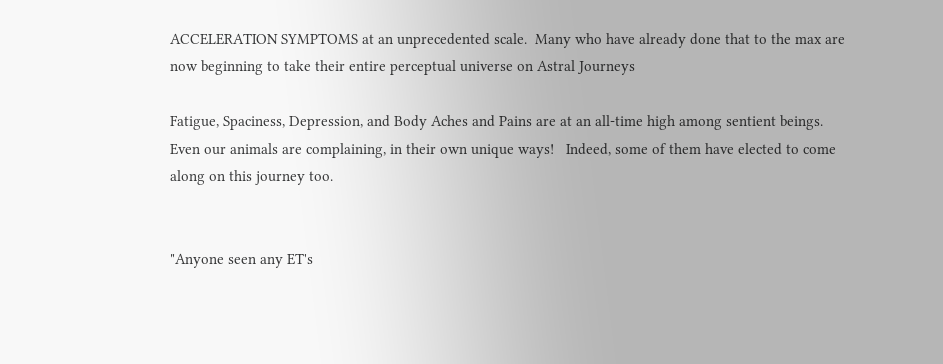ACCELERATION SYMPTOMS at an unprecedented scale.  Many who have already done that to the max are now beginning to take their entire perceptual universe on Astral Journeys

Fatigue, Spaciness, Depression, and Body Aches and Pains are at an all-time high among sentient beings.  Even our animals are complaining, in their own unique ways!   Indeed, some of them have elected to come along on this journey too.


"Anyone seen any ET's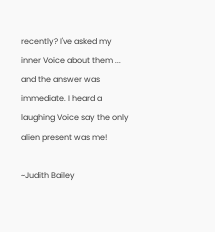recently? I've asked my inner Voice about them ... and the answer was immediate. I heard a laughing Voice say the only alien present was me!

~Judith Bailey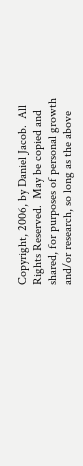Copyright, 2006, by Daniel Jacob.  All Rights Reserved.  May be copied and shared, for purposes of personal growth and/or research, so long as the above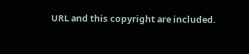URL and this copyright are included.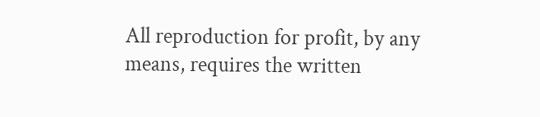All reproduction for profit, by any means, requires the written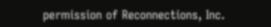permission of Reconnections, Inc.